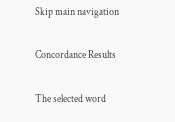Skip main navigation

Concordance Results

The selected word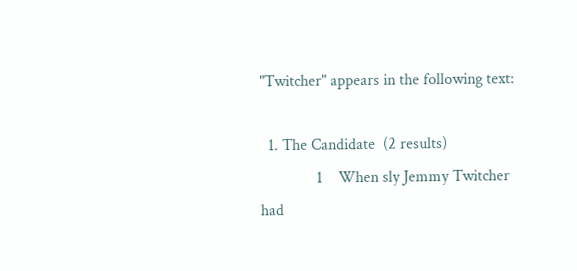"Twitcher" appears in the following text:

  1. The Candidate  (2 results)
              1    When sly Jemmy Twitcher had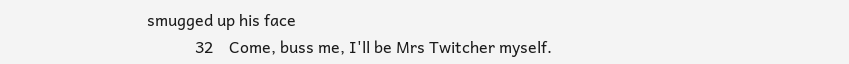smugged up his face
            32    Come, buss me, I'll be Mrs Twitcher myself.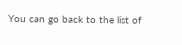You can go back to the list of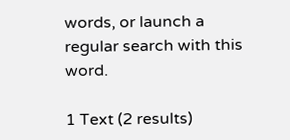words, or launch a regular search with this word.

1 Text (2 results)